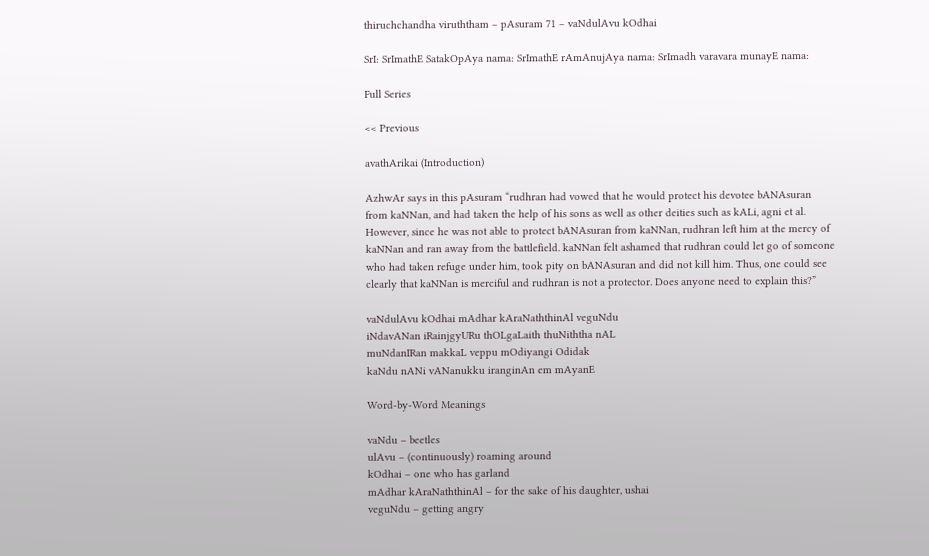thiruchchandha viruththam – pAsuram 71 – vaNdulAvu kOdhai

SrI: SrImathE SatakOpAya nama: SrImathE rAmAnujAya nama: SrImadh varavara munayE nama:

Full Series

<< Previous

avathArikai (Introduction)

AzhwAr says in this pAsuram “rudhran had vowed that he would protect his devotee bANAsuran from kaNNan, and had taken the help of his sons as well as other deities such as kALi, agni et al. However, since he was not able to protect bANAsuran from kaNNan, rudhran left him at the mercy of kaNNan and ran away from the battlefield. kaNNan felt ashamed that rudhran could let go of someone who had taken refuge under him, took pity on bANAsuran and did not kill him. Thus, one could see clearly that kaNNan is merciful and rudhran is not a protector. Does anyone need to explain this?”

vaNdulAvu kOdhai mAdhar kAraNaththinAl veguNdu
iNdavANan iRainjgyURu thOLgaLaith thuNiththa nAL
muNdanIRan makkaL veppu mOdiyangi Odidak
kaNdu nANi vANanukku iranginAn em mAyanE

Word-by-Word Meanings

vaNdu – beetles
ulAvu – (continuously) roaming around
kOdhai – one who has garland
mAdhar kAraNaththinAl – for the sake of his daughter, ushai
veguNdu – getting angry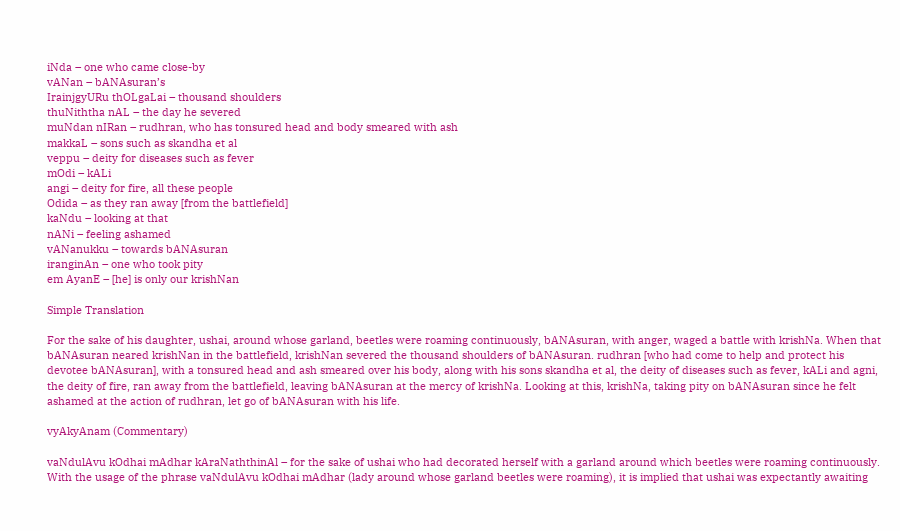iNda – one who came close-by
vANan – bANAsuran’s
IrainjgyURu thOLgaLai – thousand shoulders
thuNiththa nAL – the day he severed
muNdan nIRan – rudhran, who has tonsured head and body smeared with ash
makkaL – sons such as skandha et al
veppu – deity for diseases such as fever
mOdi – kALi
angi – deity for fire, all these people
Odida – as they ran away [from the battlefield]
kaNdu – looking at that
nANi – feeling ashamed
vANanukku – towards bANAsuran
iranginAn – one who took pity
em AyanE – [he] is only our krishNan

Simple Translation

For the sake of his daughter, ushai, around whose garland, beetles were roaming continuously, bANAsuran, with anger, waged a battle with krishNa. When that bANAsuran neared krishNan in the battlefield, krishNan severed the thousand shoulders of bANAsuran. rudhran [who had come to help and protect his devotee bANAsuran], with a tonsured head and ash smeared over his body, along with his sons skandha et al, the deity of diseases such as fever, kALi and agni, the deity of fire, ran away from the battlefield, leaving bANAsuran at the mercy of krishNa. Looking at this, krishNa, taking pity on bANAsuran since he felt ashamed at the action of rudhran, let go of bANAsuran with his life.

vyAkyAnam (Commentary)

vaNdulAvu kOdhai mAdhar kAraNaththinAl – for the sake of ushai who had decorated herself with a garland around which beetles were roaming continuously. With the usage of the phrase vaNdulAvu kOdhai mAdhar (lady around whose garland beetles were roaming), it is implied that ushai was expectantly awaiting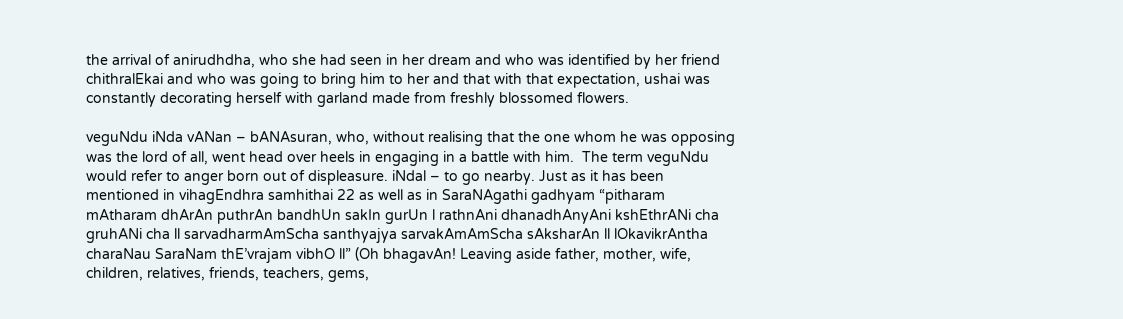the arrival of anirudhdha, who she had seen in her dream and who was identified by her friend chithralEkai and who was going to bring him to her and that with that expectation, ushai was constantly decorating herself with garland made from freshly blossomed flowers.

veguNdu iNda vANan – bANAsuran, who, without realising that the one whom he was opposing was the lord of all, went head over heels in engaging in a battle with him.  The term veguNdu would refer to anger born out of displeasure. iNdal – to go nearby. Just as it has been mentioned in vihagEndhra samhithai 22 as well as in SaraNAgathi gadhyam “pitharam mAtharam dhArAn puthrAn bandhUn sakIn gurUn l rathnAni dhanadhAnyAni kshEthrANi cha gruhANi cha ll sarvadharmAmScha santhyajya sarvakAmAmScha sAksharAn ll lOkavikrAntha charaNau SaraNam thE’vrajam vibhO ll” (Oh bhagavAn! Leaving aside father, mother, wife, children, relatives, friends, teachers, gems,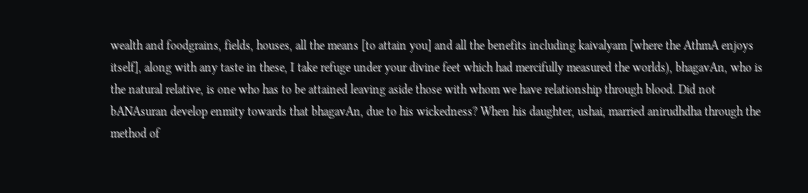wealth and foodgrains, fields, houses, all the means [to attain you] and all the benefits including kaivalyam [where the AthmA enjoys itself], along with any taste in these, I take refuge under your divine feet which had mercifully measured the worlds), bhagavAn, who is the natural relative, is one who has to be attained leaving aside those with whom we have relationship through blood. Did not bANAsuran develop enmity towards that bhagavAn, due to his wickedness? When his daughter, ushai, married anirudhdha through the method of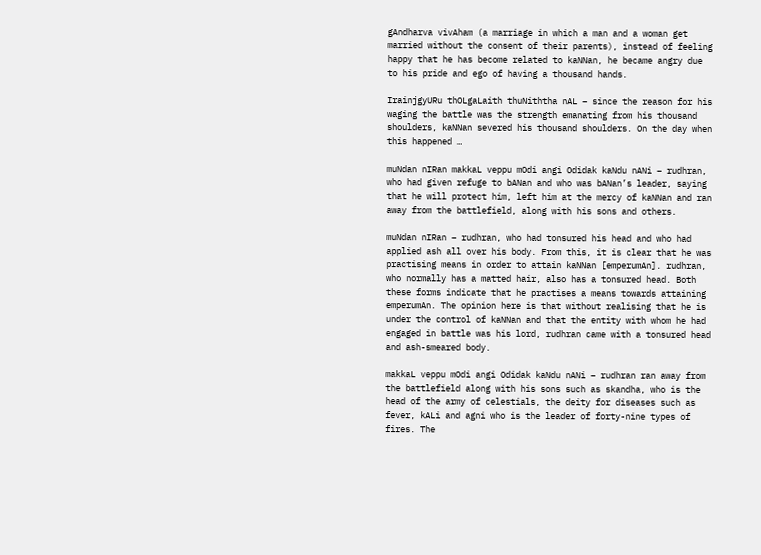gAndharva vivAham (a marriage in which a man and a woman get married without the consent of their parents), instead of feeling happy that he has become related to kaNNan, he became angry due to his pride and ego of having a thousand hands.

IrainjgyURu thOLgaLaith thuNiththa nAL – since the reason for his waging the battle was the strength emanating from his thousand shoulders, kaNNan severed his thousand shoulders. On the day when this happened …

muNdan nIRan makkaL veppu mOdi angi Odidak kaNdu nANi – rudhran, who had given refuge to bANan and who was bANan’s leader, saying that he will protect him, left him at the mercy of kaNNan and ran away from the battlefield, along with his sons and others.

muNdan nIRan – rudhran, who had tonsured his head and who had applied ash all over his body. From this, it is clear that he was practising means in order to attain kaNNan [emperumAn]. rudhran, who normally has a matted hair, also has a tonsured head. Both these forms indicate that he practises a means towards attaining emperumAn. The opinion here is that without realising that he is under the control of kaNNan and that the entity with whom he had engaged in battle was his lord, rudhran came with a tonsured head and ash-smeared body.

makkaL veppu mOdi angi Odidak kaNdu nANi – rudhran ran away from the battlefield along with his sons such as skandha, who is the head of the army of celestials, the deity for diseases such as fever, kALi and agni who is the leader of forty-nine types of fires. The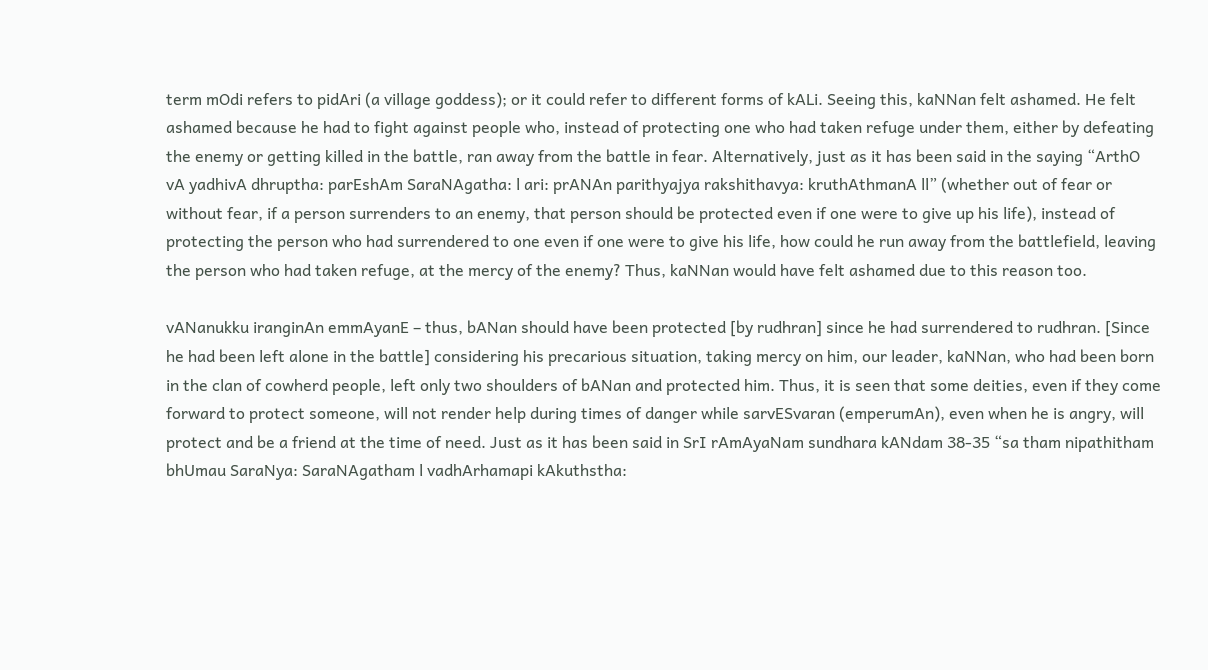term mOdi refers to pidAri (a village goddess); or it could refer to different forms of kALi. Seeing this, kaNNan felt ashamed. He felt ashamed because he had to fight against people who, instead of protecting one who had taken refuge under them, either by defeating the enemy or getting killed in the battle, ran away from the battle in fear. Alternatively, just as it has been said in the saying “ArthO vA yadhivA dhruptha: parEshAm SaraNAgatha: l ari: prANAn parithyajya rakshithavya: kruthAthmanA ll” (whether out of fear or without fear, if a person surrenders to an enemy, that person should be protected even if one were to give up his life), instead of protecting the person who had surrendered to one even if one were to give his life, how could he run away from the battlefield, leaving the person who had taken refuge, at the mercy of the enemy? Thus, kaNNan would have felt ashamed due to this reason too.

vANanukku iranginAn emmAyanE – thus, bANan should have been protected [by rudhran] since he had surrendered to rudhran. [Since he had been left alone in the battle] considering his precarious situation, taking mercy on him, our leader, kaNNan, who had been born in the clan of cowherd people, left only two shoulders of bANan and protected him. Thus, it is seen that some deities, even if they come forward to protect someone, will not render help during times of danger while sarvESvaran (emperumAn), even when he is angry, will protect and be a friend at the time of need. Just as it has been said in SrI rAmAyaNam sundhara kANdam 38-35 “sa tham nipathitham bhUmau SaraNya: SaraNAgatham l vadhArhamapi kAkuthstha: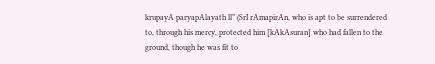krupayA paryapAlayath ll” (SrI rAmapirAn, who is apt to be surrendered to, through his mercy, protected him [kAkAsuran] who had fallen to the ground, though he was fit to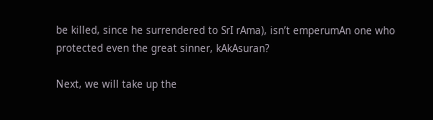be killed, since he surrendered to SrI rAma), isn’t emperumAn one who protected even the great sinner, kAkAsuran?

Next, we will take up the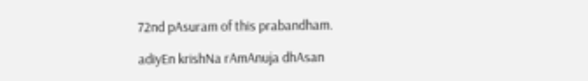72nd pAsuram of this prabandham.

adiyEn krishNa rAmAnuja dhAsan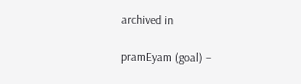archived in

pramEyam (goal) –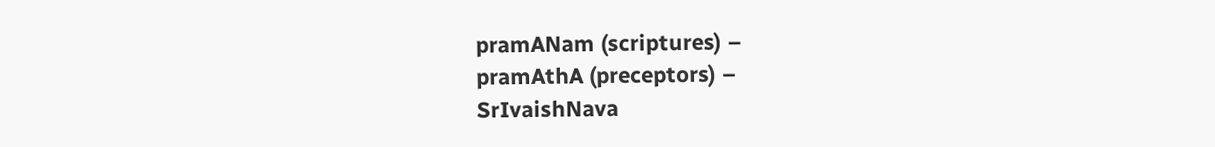pramANam (scriptures) –
pramAthA (preceptors) –
SrIvaishNava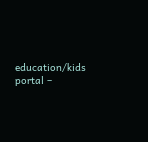education/kids portal –